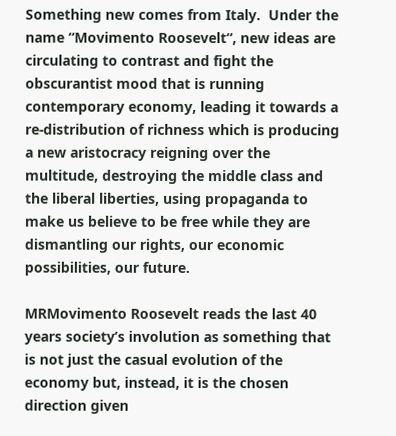Something new comes from Italy.  Under the name “Movimento Roosevelt“, new ideas are circulating to contrast and fight the obscurantist mood that is running contemporary economy, leading it towards a re-distribution of richness which is producing a new aristocracy reigning over the multitude, destroying the middle class and the liberal liberties, using propaganda to make us believe to be free while they are dismantling our rights, our economic possibilities, our future.

MRMovimento Roosevelt reads the last 40 years society’s involution as something that is not just the casual evolution of the economy but, instead, it is the chosen direction given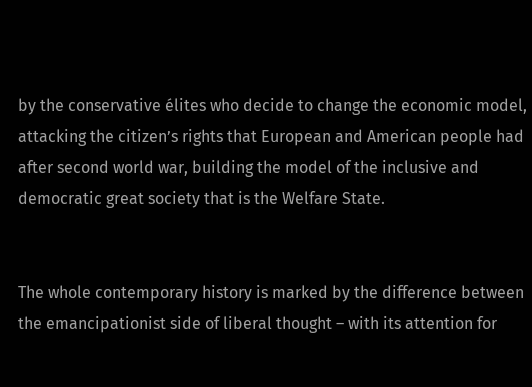by the conservative élites who decide to change the economic model, attacking the citizen’s rights that European and American people had after second world war, building the model of the inclusive and democratic great society that is the Welfare State.


The whole contemporary history is marked by the difference between the emancipationist side of liberal thought – with its attention for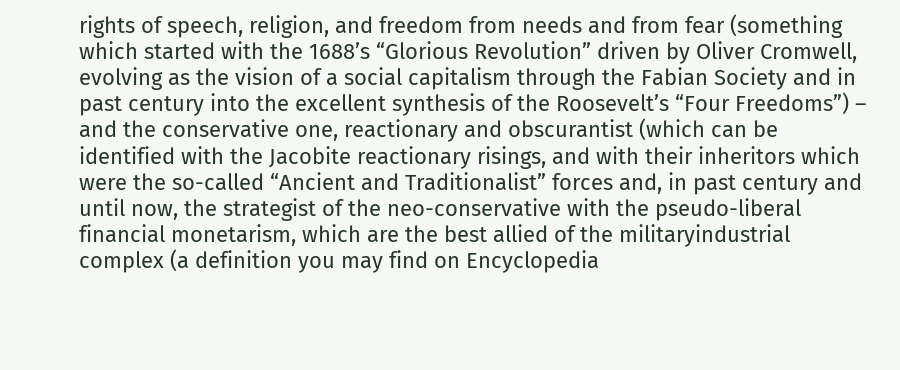rights of speech, religion, and freedom from needs and from fear (something which started with the 1688’s “Glorious Revolution” driven by Oliver Cromwell, evolving as the vision of a social capitalism through the Fabian Society and in past century into the excellent synthesis of the Roosevelt’s “Four Freedoms”) – and the conservative one, reactionary and obscurantist (which can be identified with the Jacobite reactionary risings, and with their inheritors which were the so-called “Ancient and Traditionalist” forces and, in past century and until now, the strategist of the neo-conservative with the pseudo-liberal financial monetarism, which are the best allied of the militaryindustrial complex (a definition you may find on Encyclopedia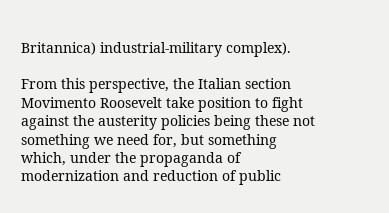Britannica) industrial-military complex).

From this perspective, the Italian section Movimento Roosevelt take position to fight against the austerity policies being these not something we need for, but something which, under the propaganda of modernization and reduction of public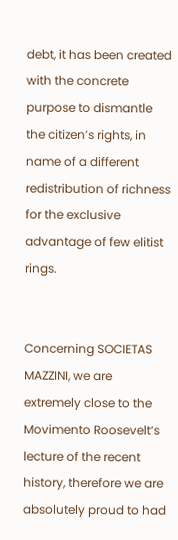debt, it has been created with the concrete purpose to dismantle the citizen’s rights, in name of a different redistribution of richness for the exclusive advantage of few elitist rings.


Concerning SOCIETAS MAZZINI, we are extremely close to the Movimento Roosevelt‘s lecture of the recent history, therefore we are absolutely proud to had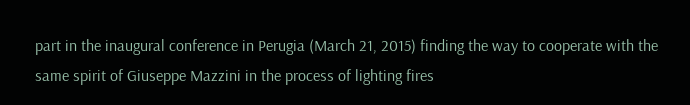part in the inaugural conference in Perugia (March 21, 2015) finding the way to cooperate with the same spirit of Giuseppe Mazzini in the process of lighting fires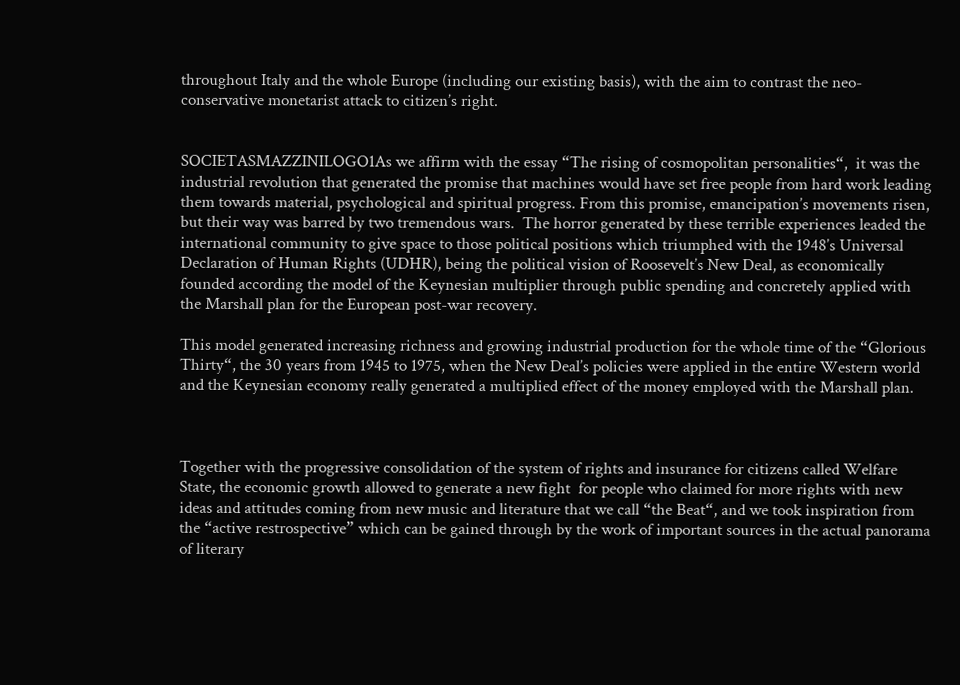throughout Italy and the whole Europe (including our existing basis), with the aim to contrast the neo-conservative monetarist attack to citizen’s right.


SOCIETASMAZZINILOGO1As we affirm with the essay “The rising of cosmopolitan personalities“,  it was the industrial revolution that generated the promise that machines would have set free people from hard work leading them towards material, psychological and spiritual progress. From this promise, emancipation’s movements risen, but their way was barred by two tremendous wars.  The horror generated by these terrible experiences leaded the international community to give space to those political positions which triumphed with the 1948’s Universal Declaration of Human Rights (UDHR), being the political vision of Roosevelt’s New Deal, as economically founded according the model of the Keynesian multiplier through public spending and concretely applied with the Marshall plan for the European post-war recovery.

This model generated increasing richness and growing industrial production for the whole time of the “Glorious Thirty“, the 30 years from 1945 to 1975, when the New Deal’s policies were applied in the entire Western world and the Keynesian economy really generated a multiplied effect of the money employed with the Marshall plan.



Together with the progressive consolidation of the system of rights and insurance for citizens called Welfare State, the economic growth allowed to generate a new fight  for people who claimed for more rights with new ideas and attitudes coming from new music and literature that we call “the Beat“, and we took inspiration from the “active restrospective” which can be gained through by the work of important sources in the actual panorama of literary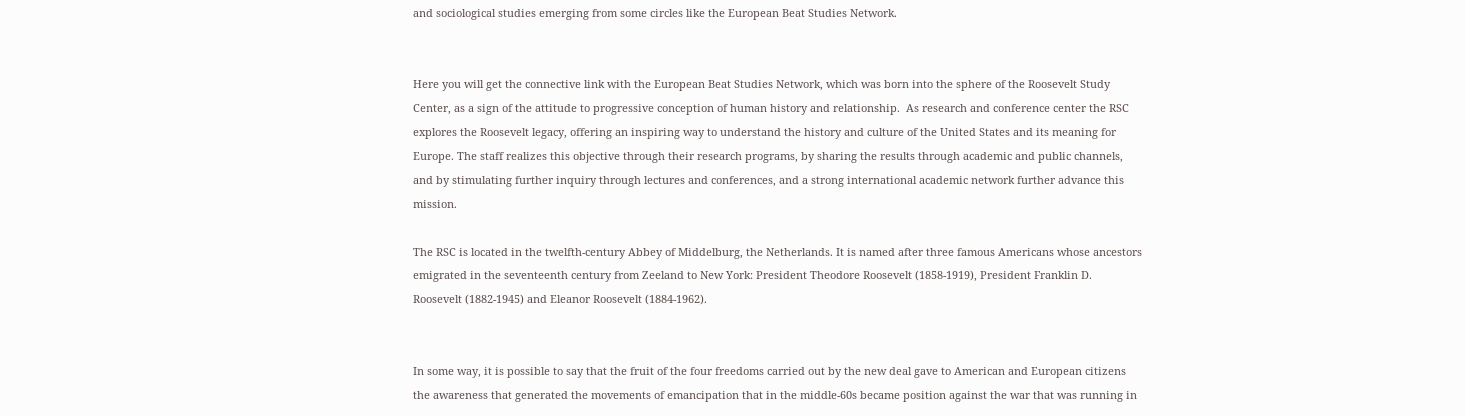and sociological studies emerging from some circles like the European Beat Studies Network.


Here you will get the connective link with the European Beat Studies Network, which was born into the sphere of the Roosevelt Study Center, as a sign of the attitude to progressive conception of human history and relationship.  As research and conference center the RSC explores the Roosevelt legacy, offering an inspiring way to understand the history and culture of the United States and its meaning for Europe. The staff realizes this objective through their research programs, by sharing the results through academic and public channels, and by stimulating further inquiry through lectures and conferences, and a strong international academic network further advance this mission.

The RSC is located in the twelfth-century Abbey of Middelburg, the Netherlands. It is named after three famous Americans whose ancestors emigrated in the seventeenth century from Zeeland to New York: President Theodore Roosevelt (1858-1919), President Franklin D. Roosevelt (1882-1945) and Eleanor Roosevelt (1884-1962).


In some way, it is possible to say that the fruit of the four freedoms carried out by the new deal gave to American and European citizens the awareness that generated the movements of emancipation that in the middle-60s became position against the war that was running in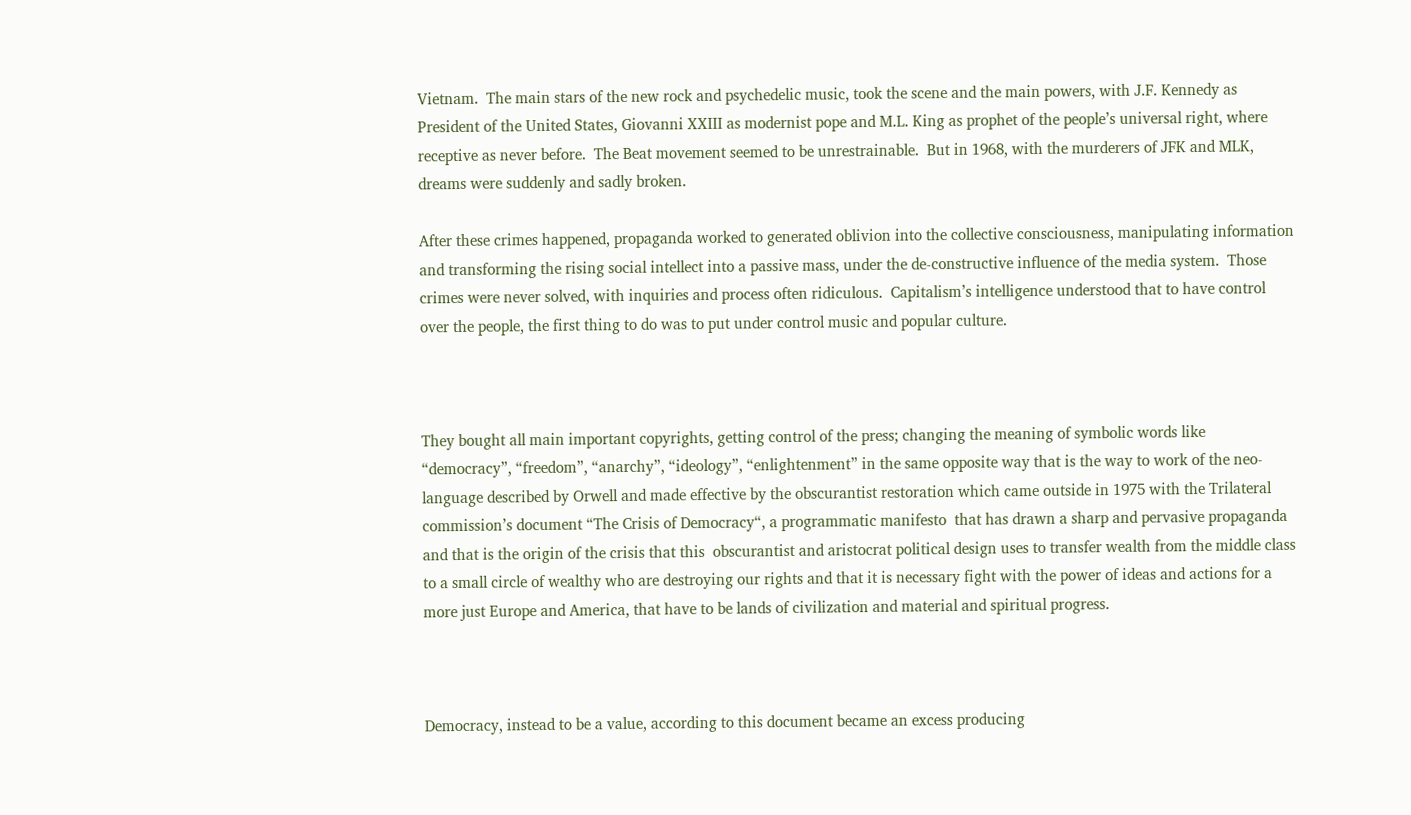Vietnam.  The main stars of the new rock and psychedelic music, took the scene and the main powers, with J.F. Kennedy as President of the United States, Giovanni XXIII as modernist pope and M.L. King as prophet of the people’s universal right, where receptive as never before.  The Beat movement seemed to be unrestrainable.  But in 1968, with the murderers of JFK and MLK, dreams were suddenly and sadly broken.

After these crimes happened, propaganda worked to generated oblivion into the collective consciousness, manipulating information and transforming the rising social intellect into a passive mass, under the de-constructive influence of the media system.  Those crimes were never solved, with inquiries and process often ridiculous.  Capitalism’s intelligence understood that to have control over the people, the first thing to do was to put under control music and popular culture.



They bought all main important copyrights, getting control of the press; changing the meaning of symbolic words like “democracy”, “freedom”, “anarchy”, “ideology”, “enlightenment” in the same opposite way that is the way to work of the neo-language described by Orwell and made effective by the obscurantist restoration which came outside in 1975 with the Trilateral commission’s document “The Crisis of Democracy“, a programmatic manifesto  that has drawn a sharp and pervasive propaganda and that is the origin of the crisis that this  obscurantist and aristocrat political design uses to transfer wealth from the middle class to a small circle of wealthy who are destroying our rights and that it is necessary fight with the power of ideas and actions for a more just Europe and America, that have to be lands of civilization and material and spiritual progress.



Democracy, instead to be a value, according to this document became an excess producing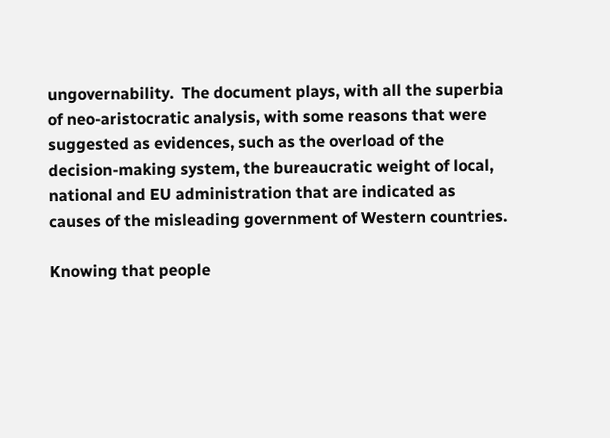ungovernability.  The document plays, with all the superbia of neo-aristocratic analysis, with some reasons that were suggested as evidences, such as the overload of the decision-making system, the bureaucratic weight of local, national and EU administration that are indicated as causes of the misleading government of Western countries.

Knowing that people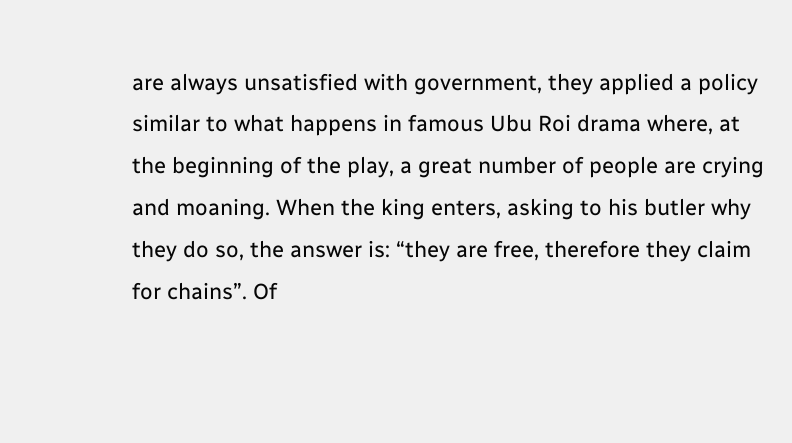are always unsatisfied with government, they applied a policy similar to what happens in famous Ubu Roi drama where, at the beginning of the play, a great number of people are crying and moaning. When the king enters, asking to his butler why they do so, the answer is: “they are free, therefore they claim for chains”. Of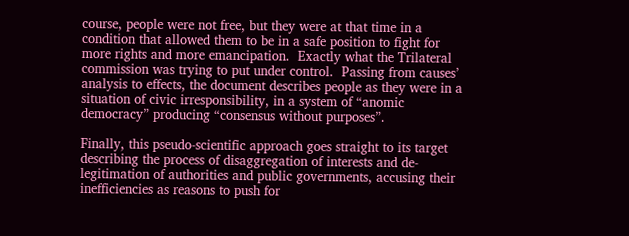course, people were not free, but they were at that time in a condition that allowed them to be in a safe position to fight for more rights and more emancipation.  Exactly what the Trilateral commission was trying to put under control.  Passing from causes’ analysis to effects, the document describes people as they were in a situation of civic irresponsibility, in a system of “anomic democracy” producing “consensus without purposes”.

Finally, this pseudo-scientific approach goes straight to its target describing the process of disaggregation of interests and de-legitimation of authorities and public governments, accusing their inefficiencies as reasons to push for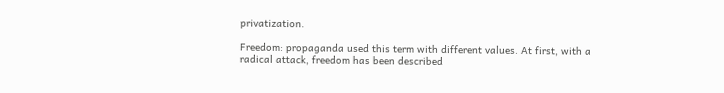privatization.

Freedom: propaganda used this term with different values. At first, with a radical attack, freedom has been described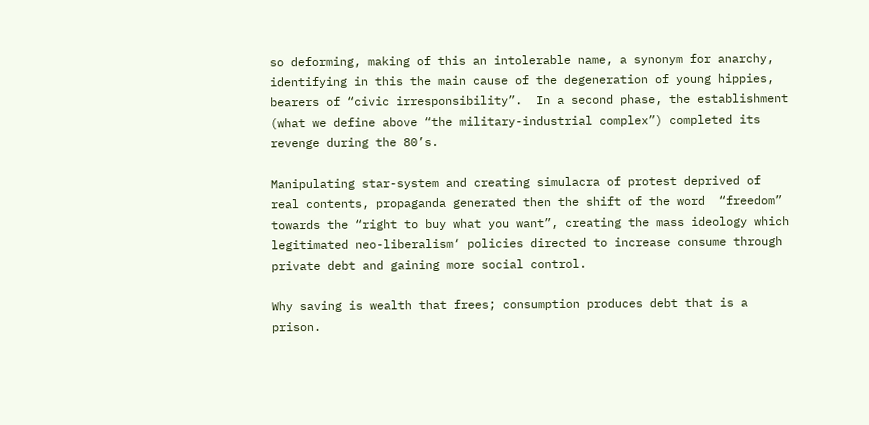so deforming, making of this an intolerable name, a synonym for anarchy, identifying in this the main cause of the degeneration of young hippies, bearers of “civic irresponsibility”.  In a second phase, the establishment (what we define above “the military-industrial complex”) completed its revenge during the 80’s.

Manipulating star-system and creating simulacra of protest deprived of real contents, propaganda generated then the shift of the word  “freedom” towards the “right to buy what you want”, creating the mass ideology which legitimated neo-liberalism‘ policies directed to increase consume through private debt and gaining more social control.

Why saving is wealth that frees; consumption produces debt that is a prison.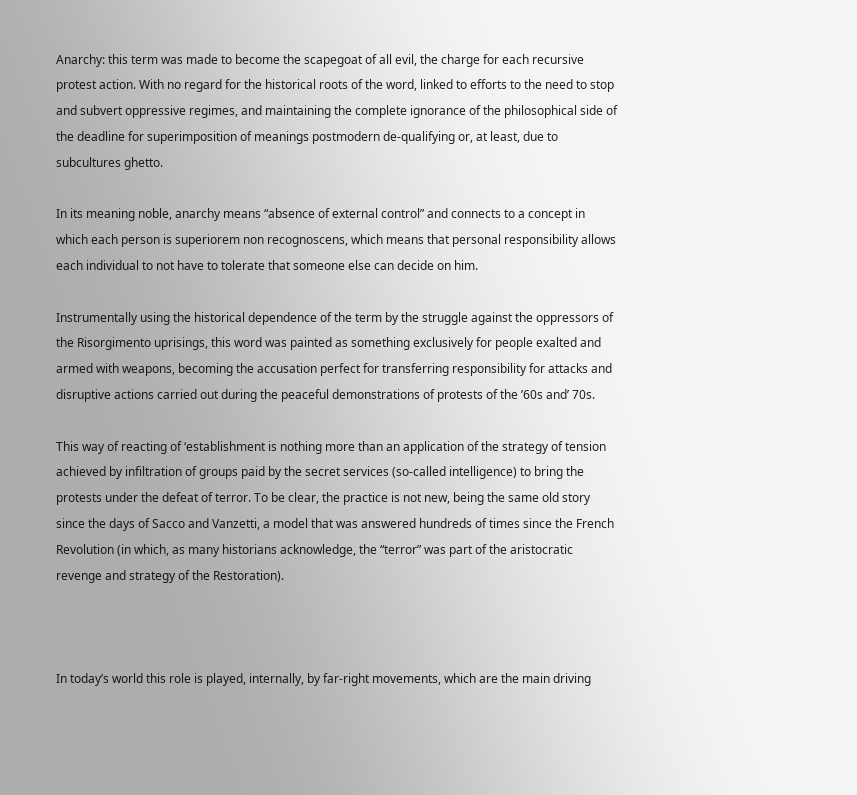Anarchy: this term was made to become the scapegoat of all evil, the charge for each recursive protest action. With no regard for the historical roots of the word, linked to efforts to the need to stop and subvert oppressive regimes, and maintaining the complete ignorance of the philosophical side of the deadline for superimposition of meanings postmodern de-qualifying or, at least, due to subcultures ghetto.

In its meaning noble, anarchy means “absence of external control” and connects to a concept in which each person is superiorem non recognoscens, which means that personal responsibility allows each individual to not have to tolerate that someone else can decide on him.

Instrumentally using the historical dependence of the term by the struggle against the oppressors of the Risorgimento uprisings, this word was painted as something exclusively for people exalted and armed with weapons, becoming the accusation perfect for transferring responsibility for attacks and disruptive actions carried out during the peaceful demonstrations of protests of the ’60s and’ 70s.

This way of reacting of ‘establishment is nothing more than an application of the strategy of tension achieved by infiltration of groups paid by the secret services (so-called intelligence) to bring the protests under the defeat of terror. To be clear, the practice is not new, being the same old story since the days of Sacco and Vanzetti, a model that was answered hundreds of times since the French Revolution (in which, as many historians acknowledge, the “terror” was part of the aristocratic revenge and strategy of the Restoration).



In today’s world this role is played, internally, by far-right movements, which are the main driving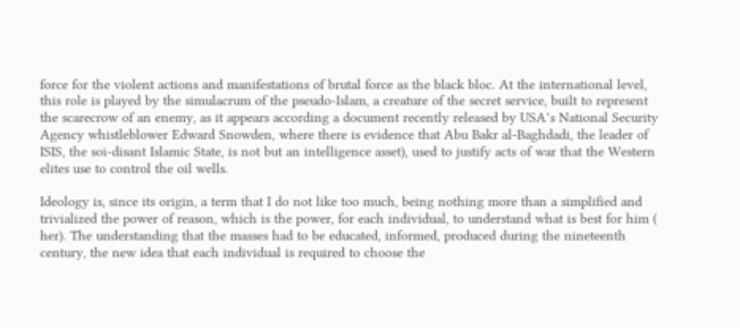force for the violent actions and manifestations of brutal force as the black bloc. At the international level, this role is played by the simulacrum of the pseudo-Islam, a creature of the secret service, built to represent the scarecrow of an enemy, as it appears according a document recently released by USA’s National Security Agency whistleblower Edward Snowden, where there is evidence that Abu Bakr al-Baghdadi, the leader of ISIS, the soi-disant Islamic State, is not but an intelligence asset), used to justify acts of war that the Western elites use to control the oil wells.

Ideology is, since its origin, a term that I do not like too much, being nothing more than a simplified and trivialized the power of reason, which is the power, for each individual, to understand what is best for him ( her). The understanding that the masses had to be educated, informed, produced during the nineteenth century, the new idea that each individual is required to choose the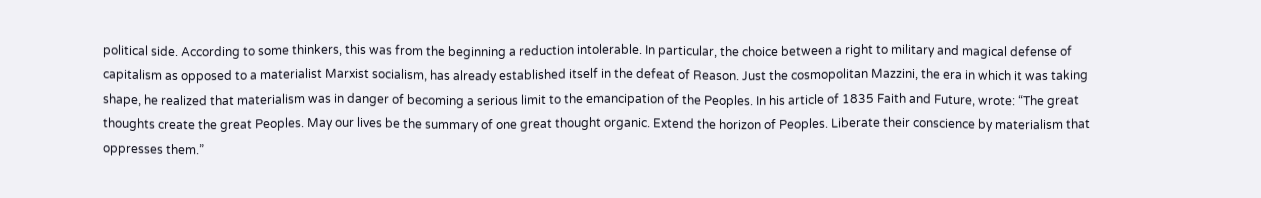political side. According to some thinkers, this was from the beginning a reduction intolerable. In particular, the choice between a right to military and magical defense of capitalism as opposed to a materialist Marxist socialism, has already established itself in the defeat of Reason. Just the cosmopolitan Mazzini, the era in which it was taking shape, he realized that materialism was in danger of becoming a serious limit to the emancipation of the Peoples. In his article of 1835 Faith and Future, wrote: “The great thoughts create the great Peoples. May our lives be the summary of one great thought organic. Extend the horizon of Peoples. Liberate their conscience by materialism that oppresses them.”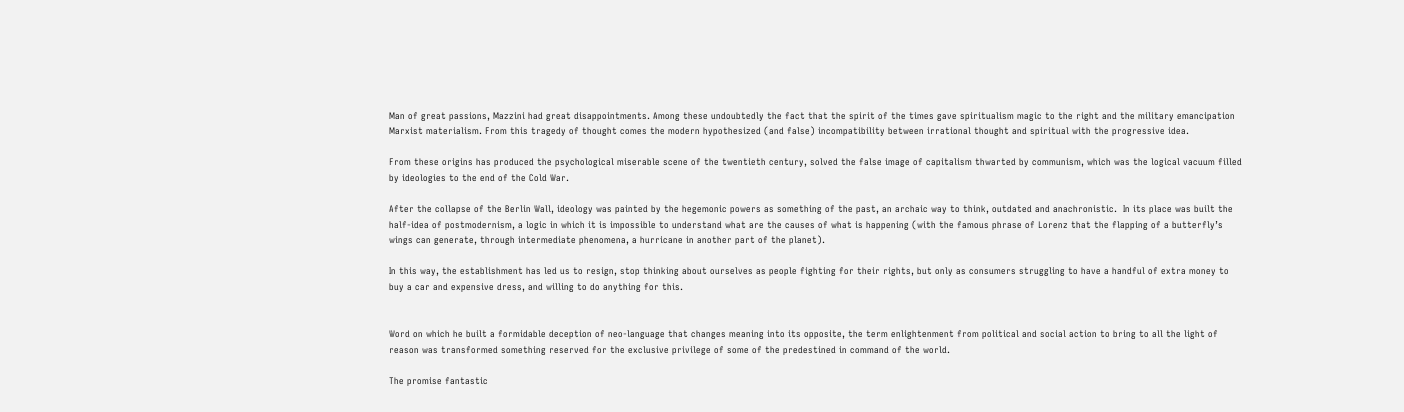Man of great passions, Mazzini had great disappointments. Among these undoubtedly the fact that the spirit of the times gave spiritualism magic to the right and the military emancipation Marxist materialism. From this tragedy of thought comes the modern hypothesized (and false) incompatibility between irrational thought and spiritual with the progressive idea.

From these origins has produced the psychological miserable scene of the twentieth century, solved the false image of capitalism thwarted by communism, which was the logical vacuum filled by ideologies to the end of the Cold War.

After the collapse of the Berlin Wall, ideology was painted by the hegemonic powers as something of the past, an archaic way to think, outdated and anachronistic.  In its place was built the half-idea of postmodernism, a logic in which it is impossible to understand what are the causes of what is happening (with the famous phrase of Lorenz that the flapping of a butterfly’s wings can generate, through intermediate phenomena, a hurricane in another part of the planet).

In this way, the establishment has led us to resign, stop thinking about ourselves as people fighting for their rights, but only as consumers struggling to have a handful of extra money to buy a car and expensive dress, and willing to do anything for this.


Word on which he built a formidable deception of neo-language that changes meaning into its opposite, the term enlightenment from political and social action to bring to all the light of reason was transformed something reserved for the exclusive privilege of some of the predestined in command of the world.

The promise fantastic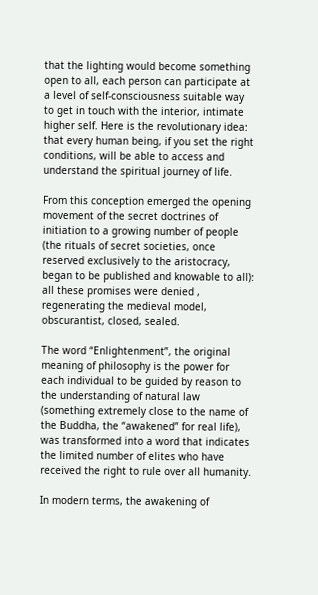that the lighting would become something open to all, each person can participate at a level of self-consciousness suitable way to get in touch with the interior, intimate higher self. Here is the revolutionary idea: that every human being, if you set the right conditions, will be able to access and understand the spiritual journey of life.

From this conception emerged the opening movement of the secret doctrines of initiation to a growing number of people (the rituals of secret societies, once reserved exclusively to the aristocracy, began to be published and knowable to all): all these promises were denied , regenerating the medieval model, obscurantist, closed, sealed.

The word “Enlightenment”, the original meaning of philosophy is the power for each individual to be guided by reason to the understanding of natural law (something extremely close to the name of the Buddha, the “awakened” for real life), was transformed into a word that indicates the limited number of elites who have received the right to rule over all humanity.

In modern terms, the awakening of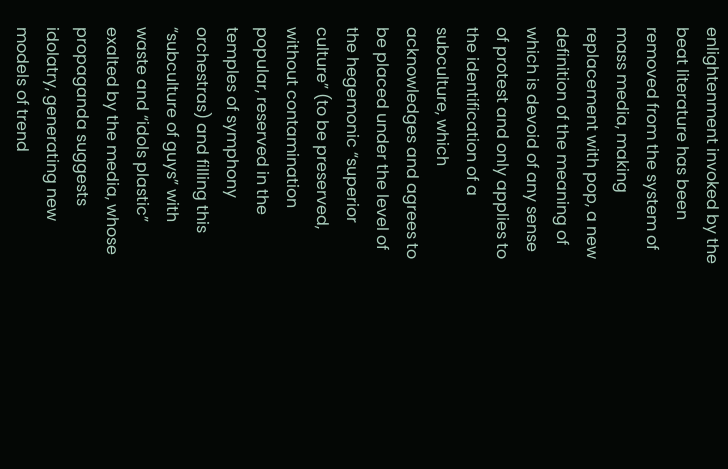enlightenment invoked by the beat literature has been removed from the system of mass media, making replacement with pop, a new definition of the meaning of which is devoid of any sense of protest and only applies to the identification of a subculture, which acknowledges and agrees to be placed under the level of the hegemonic “superior culture” (to be preserved, without contamination popular, reserved in the temples of symphony orchestras) and filling this “subculture of guys” with waste and “idols plastic” exalted by the media, whose propaganda suggests idolatry, generating new models of trend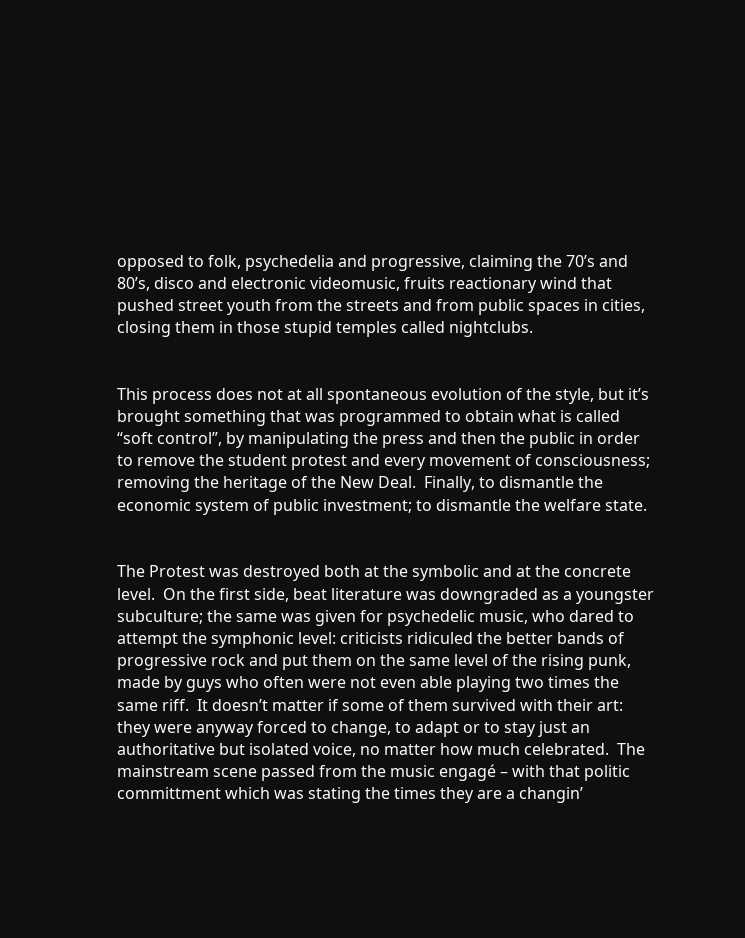opposed to folk, psychedelia and progressive, claiming the 70’s and 80’s, disco and electronic videomusic, fruits reactionary wind that pushed street youth from the streets and from public spaces in cities, closing them in those stupid temples called nightclubs.


This process does not at all spontaneous evolution of the style, but it’s brought something that was programmed to obtain what is called “soft control”, by manipulating the press and then the public in order to remove the student protest and every movement of consciousness; removing the heritage of the New Deal.  Finally, to dismantle the economic system of public investment; to dismantle the welfare state.


The Protest was destroyed both at the symbolic and at the concrete level.  On the first side, beat literature was downgraded as a youngster subculture; the same was given for psychedelic music, who dared to attempt the symphonic level: criticists ridiculed the better bands of progressive rock and put them on the same level of the rising punk, made by guys who often were not even able playing two times the same riff.  It doesn’t matter if some of them survived with their art: they were anyway forced to change, to adapt or to stay just an authoritative but isolated voice, no matter how much celebrated.  The mainstream scene passed from the music engagé – with that politic committment which was stating the times they are a changin’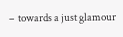–  towards a just glamour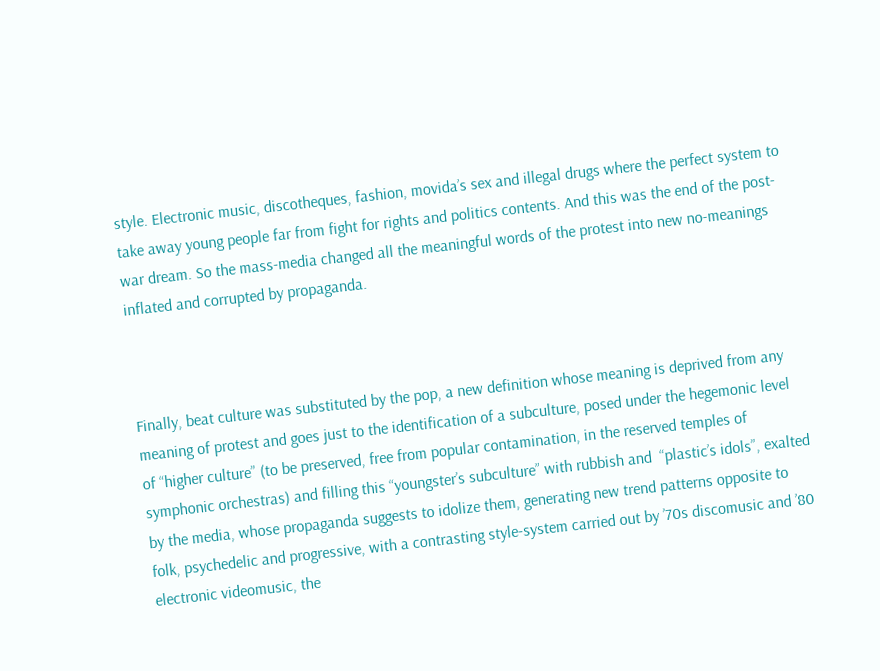style. Electronic music, discotheques, fashion, movida’s sex and illegal drugs where the perfect system to take away young people far from fight for rights and politics contents. And this was the end of the post-war dream. So the mass-media changed all the meaningful words of the protest into new no-meanings inflated and corrupted by propaganda.



Finally, beat culture was substituted by the pop, a new definition whose meaning is deprived from any meaning of protest and goes just to the identification of a subculture, posed under the hegemonic level of “higher culture” (to be preserved, free from popular contamination, in the reserved temples of symphonic orchestras) and filling this “youngster’s subculture” with rubbish and  “plastic’s idols”, exalted by the media, whose propaganda suggests to idolize them, generating new trend patterns opposite to folk, psychedelic and progressive, with a contrasting style-system carried out by ’70s discomusic and ’80 electronic videomusic, the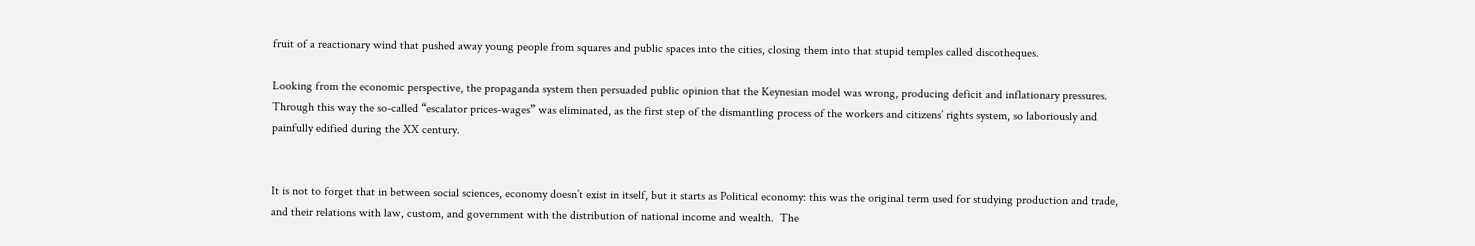fruit of a reactionary wind that pushed away young people from squares and public spaces into the cities, closing them into that stupid temples called discotheques.

Looking from the economic perspective, the propaganda system then persuaded public opinion that the Keynesian model was wrong, producing deficit and inflationary pressures.  Through this way the so-called “escalator prices-wages” was eliminated, as the first step of the dismantling process of the workers and citizens’ rights system, so laboriously and painfully edified during the XX century.


It is not to forget that in between social sciences, economy doesn’t exist in itself, but it starts as Political economy: this was the original term used for studying production and trade, and their relations with law, custom, and government with the distribution of national income and wealth.  The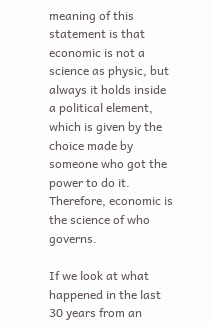meaning of this statement is that economic is not a science as physic, but always it holds inside a political element, which is given by the choice made by someone who got the power to do it.  Therefore, economic is the science of who governs.

If we look at what happened in the last 30 years from an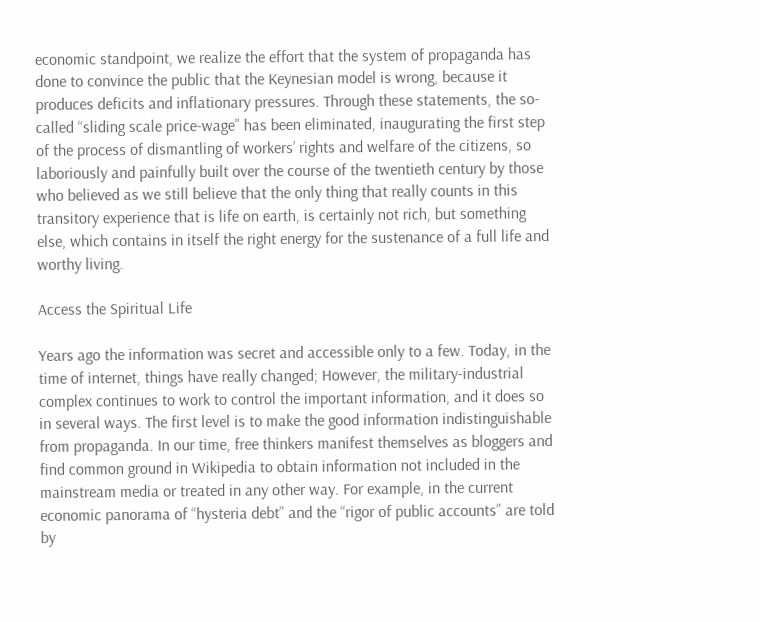economic standpoint, we realize the effort that the system of propaganda has done to convince the public that the Keynesian model is wrong, because it produces deficits and inflationary pressures. Through these statements, the so-called “sliding scale price-wage” has been eliminated, inaugurating the first step of the process of dismantling of workers’ rights and welfare of the citizens, so laboriously and painfully built over the course of the twentieth century by those who believed as we still believe that the only thing that really counts in this transitory experience that is life on earth, is certainly not rich, but something else, which contains in itself the right energy for the sustenance of a full life and worthy living.

Access the Spiritual Life

Years ago the information was secret and accessible only to a few. Today, in the time of internet, things have really changed; However, the military-industrial complex continues to work to control the important information, and it does so in several ways. The first level is to make the good information indistinguishable from propaganda. In our time, free thinkers manifest themselves as bloggers and find common ground in Wikipedia to obtain information not included in the mainstream media or treated in any other way. For example, in the current economic panorama of “hysteria debt” and the “rigor of public accounts” are told by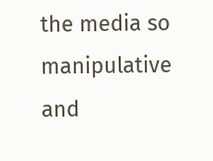the media so manipulative and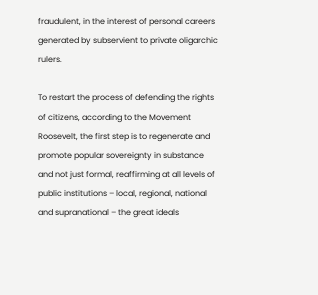fraudulent, in the interest of personal careers generated by subservient to private oligarchic rulers.

To restart the process of defending the rights of citizens, according to the Movement Roosevelt, the first step is to regenerate and promote popular sovereignty in substance and not just formal, reaffirming at all levels of public institutions – local, regional, national and supranational – the great ideals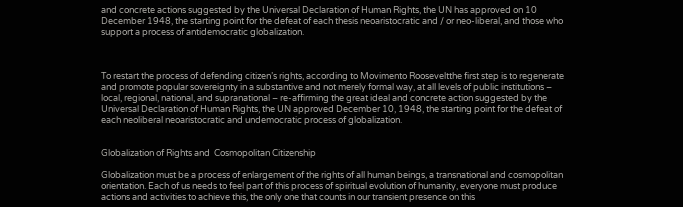and concrete actions suggested by the Universal Declaration of Human Rights, the UN has approved on 10 December 1948, the starting point for the defeat of each thesis neoaristocratic and / or neo-liberal, and those who support a process of antidemocratic globalization.



To restart the process of defending citizen’s rights, according to Movimento Rooseveltthe first step is to regenerate and promote popular sovereignty in a substantive and not merely formal way, at all levels of public institutions – local, regional, national, and supranational – re-affirming the great ideal and concrete action suggested by the Universal Declaration of Human Rights, the UN approved December 10, 1948, the starting point for the defeat of each neoliberal neoaristocratic and undemocratic process of globalization.


Globalization of Rights and  Cosmopolitan Citizenship

Globalization must be a process of enlargement of the rights of all human beings, a transnational and cosmopolitan orientation. Each of us needs to feel part of this process of spiritual evolution of humanity, everyone must produce actions and activities to achieve this, the only one that counts in our transient presence on this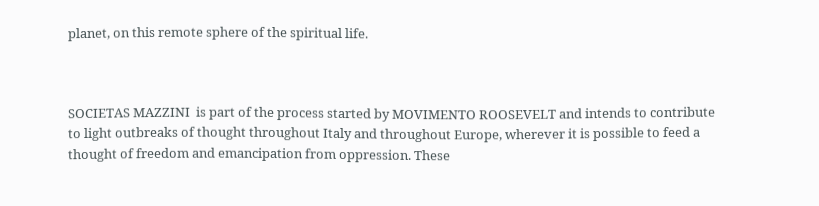planet, on this remote sphere of the spiritual life.



SOCIETAS MAZZINI  is part of the process started by MOVIMENTO ROOSEVELT and intends to contribute to light outbreaks of thought throughout Italy and throughout Europe, wherever it is possible to feed a thought of freedom and emancipation from oppression. These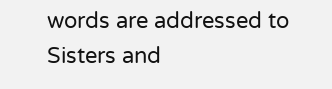words are addressed to Sisters and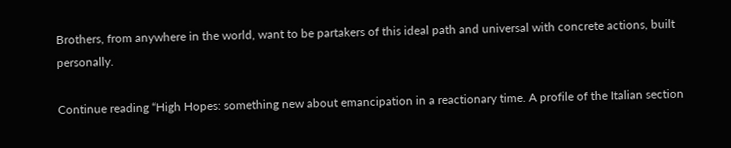Brothers, from anywhere in the world, want to be partakers of this ideal path and universal with concrete actions, built personally.

Continue reading “High Hopes: something new about emancipation in a reactionary time. A profile of the Italian section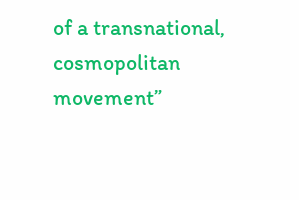of a transnational, cosmopolitan movement”